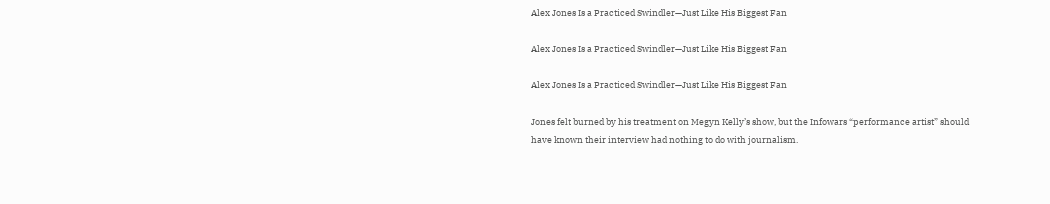Alex Jones Is a Practiced Swindler—Just Like His Biggest Fan

Alex Jones Is a Practiced Swindler—Just Like His Biggest Fan

Alex Jones Is a Practiced Swindler—Just Like His Biggest Fan

Jones felt burned by his treatment on Megyn Kelly’s show, but the Infowars “performance artist” should have known their interview had nothing to do with journalism.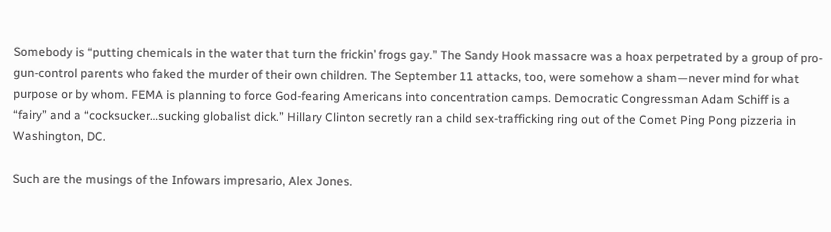Somebody is “putting chemicals in the water that turn the frickin’ frogs gay.” The Sandy Hook massacre was a hoax perpetrated by a group of pro-gun-control parents who faked the murder of their own children. The September 11 attacks, too, were somehow a sham—never mind for what purpose or by whom. FEMA is planning to force God-fearing Americans into concentration camps. Democratic Congressman Adam Schiff is a “fairy” and a “cocksucker…sucking globalist dick.” Hillary Clinton secretly ran a child sex-trafficking ring out of the Comet Ping Pong pizzeria in Washington, DC.

Such are the musings of the Infowars impresario, Alex Jones.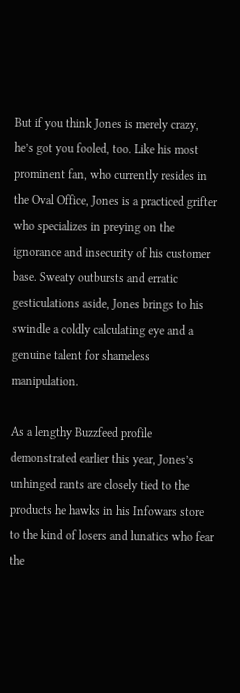But if you think Jones is merely crazy, he’s got you fooled, too. Like his most prominent fan, who currently resides in the Oval Office, Jones is a practiced grifter who specializes in preying on the ignorance and insecurity of his customer base. Sweaty outbursts and erratic gesticulations aside, Jones brings to his swindle a coldly calculating eye and a genuine talent for shameless manipulation.

As a lengthy Buzzfeed profile demonstrated earlier this year, Jones’s unhinged rants are closely tied to the products he hawks in his Infowars store to the kind of losers and lunatics who fear the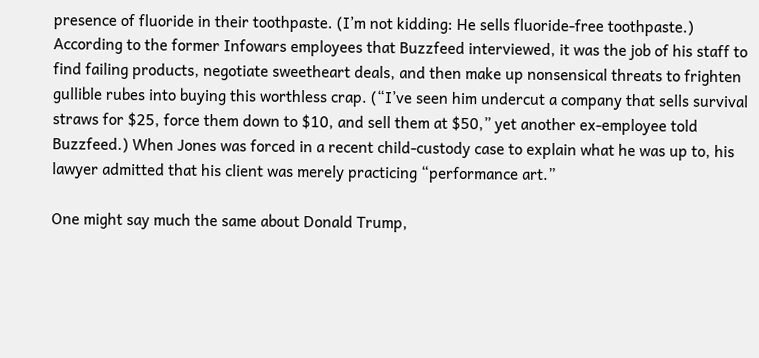presence of fluoride in their toothpaste. (I’m not kidding: He sells fluoride-free toothpaste.) According to the former Infowars employees that Buzzfeed interviewed, it was the job of his staff to find failing products, negotiate sweetheart deals, and then make up nonsensical threats to frighten gullible rubes into buying this worthless crap. (“I’ve seen him undercut a company that sells survival straws for $25, force them down to $10, and sell them at $50,” yet another ex-employee told Buzzfeed.) When Jones was forced in a recent child-custody case to explain what he was up to, his lawyer admitted that his client was merely practicing “performance art.”

One might say much the same about Donald Trump,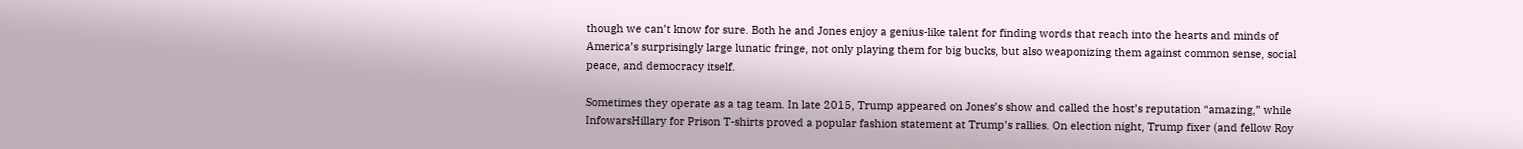though we can’t know for sure. Both he and Jones enjoy a genius-like talent for finding words that reach into the hearts and minds of America’s surprisingly large lunatic fringe, not only playing them for big bucks, but also weaponizing them against common sense, social peace, and democracy itself.

Sometimes they operate as a tag team. In late 2015, Trump appeared on Jones’s show and called the host’s reputation “amazing,” while InfowarsHillary for Prison T-shirts proved a popular fashion statement at Trump’s rallies. On election night, Trump fixer (and fellow Roy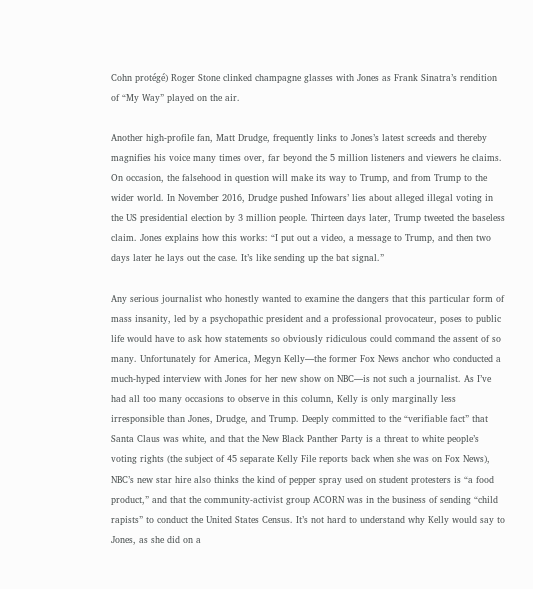Cohn protégé) Roger Stone clinked champagne glasses with Jones as Frank Sinatra’s rendition of “My Way” played on the air.

Another high-profile fan, Matt Drudge, frequently links to Jones’s latest screeds and thereby magnifies his voice many times over, far beyond the 5 million listeners and viewers he claims. On occasion, the falsehood in question will make its way to Trump, and from Trump to the wider world. In November 2016, Drudge pushed Infowars’ lies about alleged illegal voting in the US presidential election by 3 million people. Thirteen days later, Trump tweeted the baseless claim. Jones explains how this works: “I put out a video, a message to Trump, and then two days later he lays out the case. It’s like sending up the bat signal.”

Any serious journalist who honestly wanted to examine the dangers that this particular form of mass insanity, led by a psychopathic president and a professional provocateur, poses to public life would have to ask how statements so obviously ridiculous could command the assent of so many. Unfortunately for America, Megyn Kelly—the former Fox News anchor who conducted a much-hyped interview with Jones for her new show on NBC—is not such a journalist. As I’ve had all too many occasions to observe in this column, Kelly is only marginally less irresponsible than Jones, Drudge, and Trump. Deeply committed to the “verifiable fact” that Santa Claus was white, and that the New Black Panther Party is a threat to white people’s voting rights (the subject of 45 separate Kelly File reports back when she was on Fox News), NBC’s new star hire also thinks the kind of pepper spray used on student protesters is “a food product,” and that the community-activist group ACORN was in the business of sending “child rapists” to conduct the United States Census. It’s not hard to understand why Kelly would say to Jones, as she did on a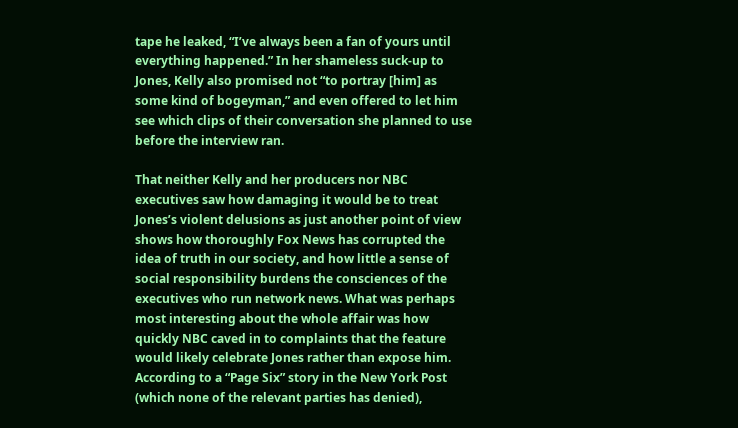tape he leaked, “I’ve always been a fan of yours until everything happened.” In her shameless suck-up to Jones, Kelly also promised not “to portray [him] as some kind of bogeyman,” and even offered to let him see which clips of their conversation she planned to use before the interview ran.

That neither Kelly and her producers nor NBC executives saw how damaging it would be to treat Jones’s violent delusions as just another point of view shows how thoroughly Fox News has corrupted the idea of truth in our society, and how little a sense of social responsibility burdens the consciences of the executives who run network news. What was perhaps most interesting about the whole affair was how quickly NBC caved in to complaints that the feature would likely celebrate Jones rather than expose him. According to a “Page Six” story in the New York Post (which none of the relevant parties has denied),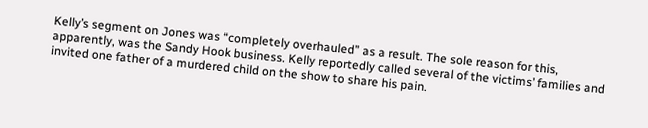Kelly’s segment on Jones was “completely overhauled” as a result. The sole reason for this, apparently, was the Sandy Hook business. Kelly reportedly called several of the victims’ families and invited one father of a murdered child on the show to share his pain.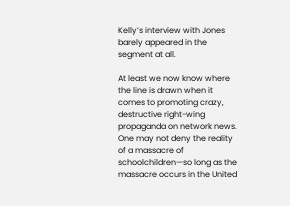Kelly’s interview with Jones barely appeared in the segment at all.

At least we now know where the line is drawn when it comes to promoting crazy, destructive right-wing propaganda on network news. One may not deny the reality of a massacre of schoolchildren—so long as the massacre occurs in the United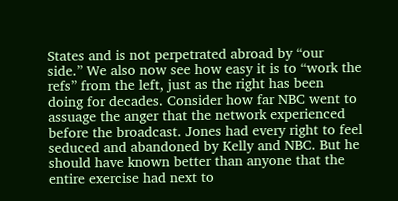States and is not perpetrated abroad by “our side.” We also now see how easy it is to “work the refs” from the left, just as the right has been doing for decades. Consider how far NBC went to assuage the anger that the network experienced before the broadcast. Jones had every right to feel seduced and abandoned by Kelly and NBC. But he should have known better than anyone that the entire exercise had next to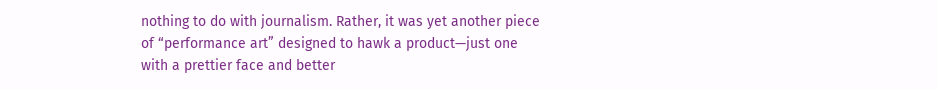nothing to do with journalism. Rather, it was yet another piece of “performance art” designed to hawk a product—just one with a prettier face and better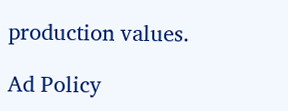production values.

Ad Policy